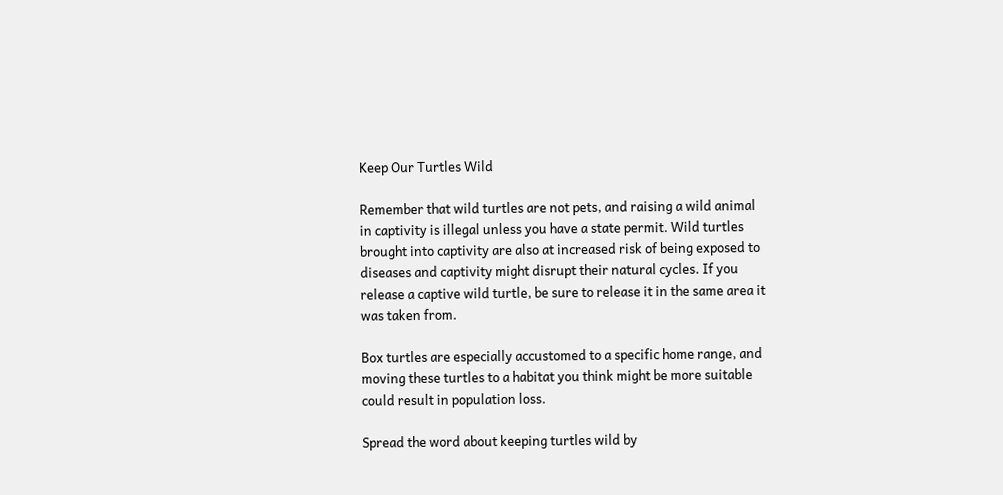Keep Our Turtles Wild

Remember that wild turtles are not pets, and raising a wild animal in captivity is illegal unless you have a state permit. Wild turtles brought into captivity are also at increased risk of being exposed to diseases and captivity might disrupt their natural cycles. If you release a captive wild turtle, be sure to release it in the same area it was taken from.

Box turtles are especially accustomed to a specific home range, and moving these turtles to a habitat you think might be more suitable could result in population loss.

Spread the word about keeping turtles wild by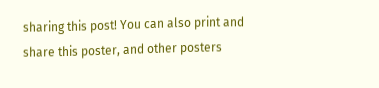sharing this post! You can also print and share this poster, and other posters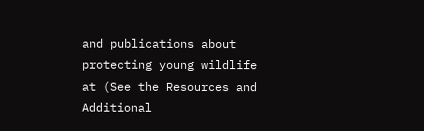and publications about protecting young wildlife at (See the Resources and Additional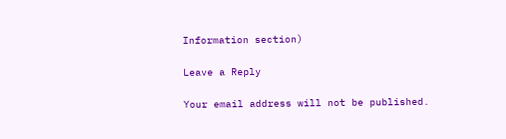Information section)

Leave a Reply

Your email address will not be published.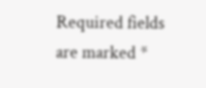Required fields are marked *